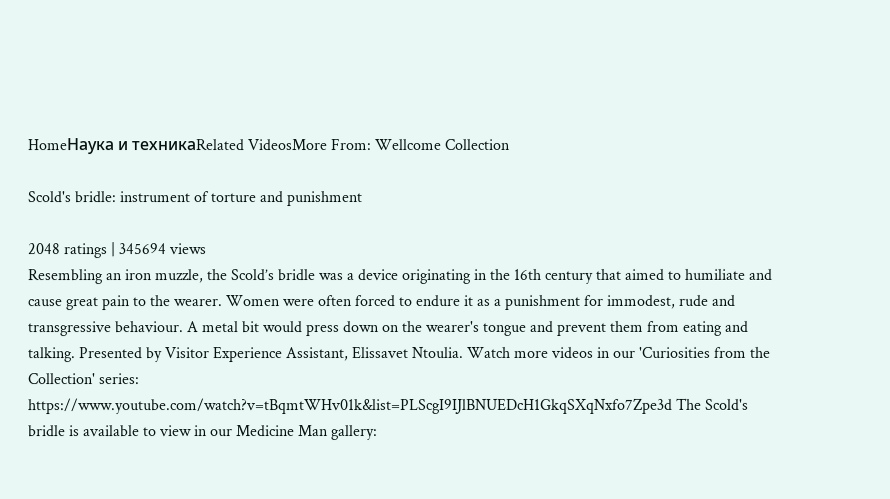HomeНаука и техникаRelated VideosMore From: Wellcome Collection

Scold's bridle: instrument of torture and punishment

2048 ratings | 345694 views
Resembling an iron muzzle, the Scold’s bridle was a device originating in the 16th century that aimed to humiliate and cause great pain to the wearer. Women were often forced to endure it as a punishment for immodest, rude and transgressive behaviour. A metal bit would press down on the wearer's tongue and prevent them from eating and talking. Presented by Visitor Experience Assistant, Elissavet Ntoulia. Watch more videos in our 'Curiosities from the Collection' series: https://www.youtube.com/watch?v=tBqmtWHv01k&list=PLScgI9IJlBNUEDcH1GkqSXqNxfo7Zpe3d The Scold's bridle is available to view in our Medicine Man gallery: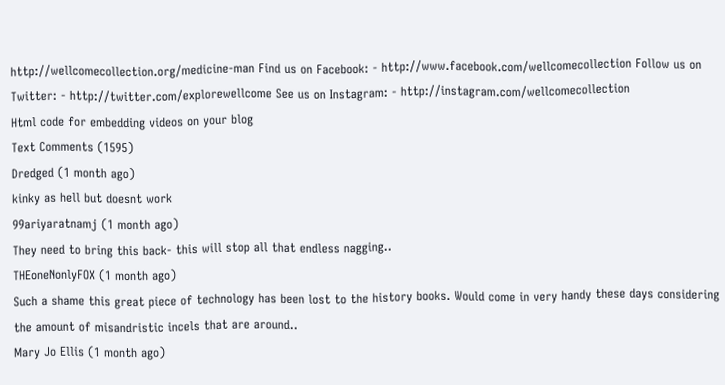http://wellcomecollection.org/medicine-man Find us on Facebook: - http://www.facebook.com/wellcomecollection Follow us on Twitter: - http://twitter.com/explorewellcome See us on Instagram: - http://instagram.com/wellcomecollection
Html code for embedding videos on your blog
Text Comments (1595)
Dredged (1 month ago)
kinky as hell but doesnt work
99ariyaratnamj (1 month ago)
They need to bring this back- this will stop all that endless nagging..
THEoneNonlyFOX (1 month ago)
Such a shame this great piece of technology has been lost to the history books. Would come in very handy these days considering the amount of misandristic incels that are around..
Mary Jo Ellis (1 month ago)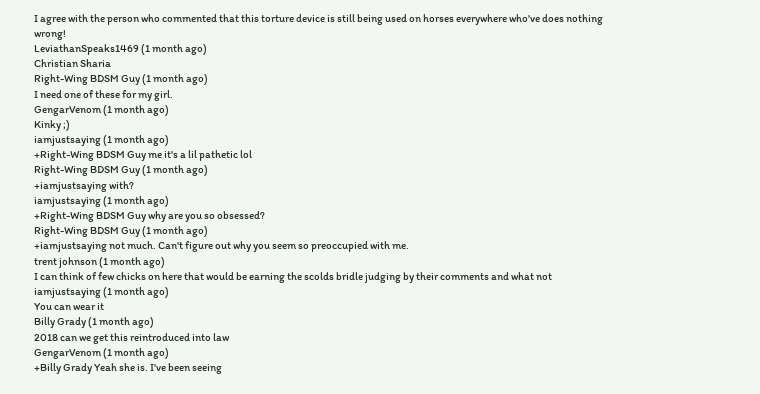I agree with the person who commented that this torture device is still being used on horses everywhere who've does nothing wrong!
LeviathanSpeaks1469 (1 month ago)
Christian Sharia
Right-Wing BDSM Guy (1 month ago)
I need one of these for my girl.
GengarVenom (1 month ago)
Kinky ;)
iamjustsaying (1 month ago)
+Right-Wing BDSM Guy me it's a lil pathetic lol
Right-Wing BDSM Guy (1 month ago)
+iamjustsaying with?
iamjustsaying (1 month ago)
+Right-Wing BDSM Guy why are you so obsessed?
Right-Wing BDSM Guy (1 month ago)
+iamjustsaying not much. Can't figure out why you seem so preoccupied with me.
trent johnson (1 month ago)
I can think of few chicks on here that would be earning the scolds bridle judging by their comments and what not
iamjustsaying (1 month ago)
You can wear it
Billy Grady (1 month ago)
2018 can we get this reintroduced into law
GengarVenom (1 month ago)
+Billy Grady Yeah she is. I've been seeing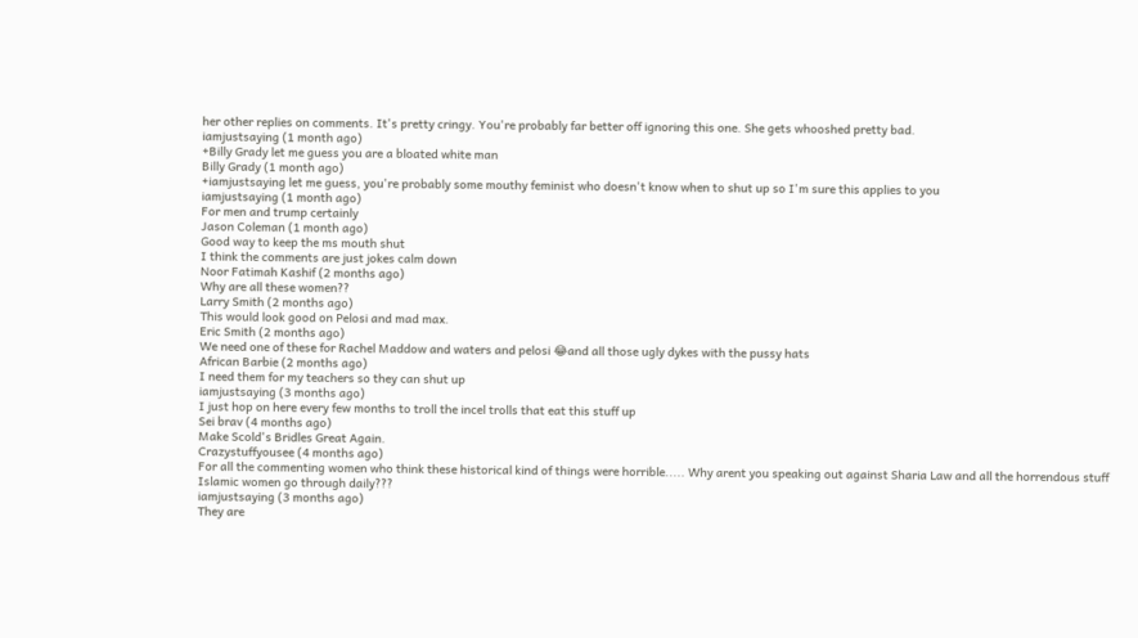her other replies on comments. It's pretty cringy. You're probably far better off ignoring this one. She gets whooshed pretty bad.
iamjustsaying (1 month ago)
+Billy Grady let me guess you are a bloated white man
Billy Grady (1 month ago)
+iamjustsaying let me guess, you're probably some mouthy feminist who doesn't know when to shut up so I'm sure this applies to you
iamjustsaying (1 month ago)
For men and trump certainly
Jason Coleman (1 month ago)
Good way to keep the ms mouth shut
I think the comments are just jokes calm down
Noor Fatimah Kashif (2 months ago)
Why are all these women??
Larry Smith (2 months ago)
This would look good on Pelosi and mad max.
Eric Smith (2 months ago)
We need one of these for Rachel Maddow and waters and pelosi 😂and all those ugly dykes with the pussy hats
African Barbie (2 months ago)
I need them for my teachers so they can shut up
iamjustsaying (3 months ago)
I just hop on here every few months to troll the incel trolls that eat this stuff up
Sei brav (4 months ago)
Make Scold's Bridles Great Again.
Crazystuffyousee (4 months ago)
For all the commenting women who think these historical kind of things were horrible..... Why arent you speaking out against Sharia Law and all the horrendous stuff Islamic women go through daily???
iamjustsaying (3 months ago)
They are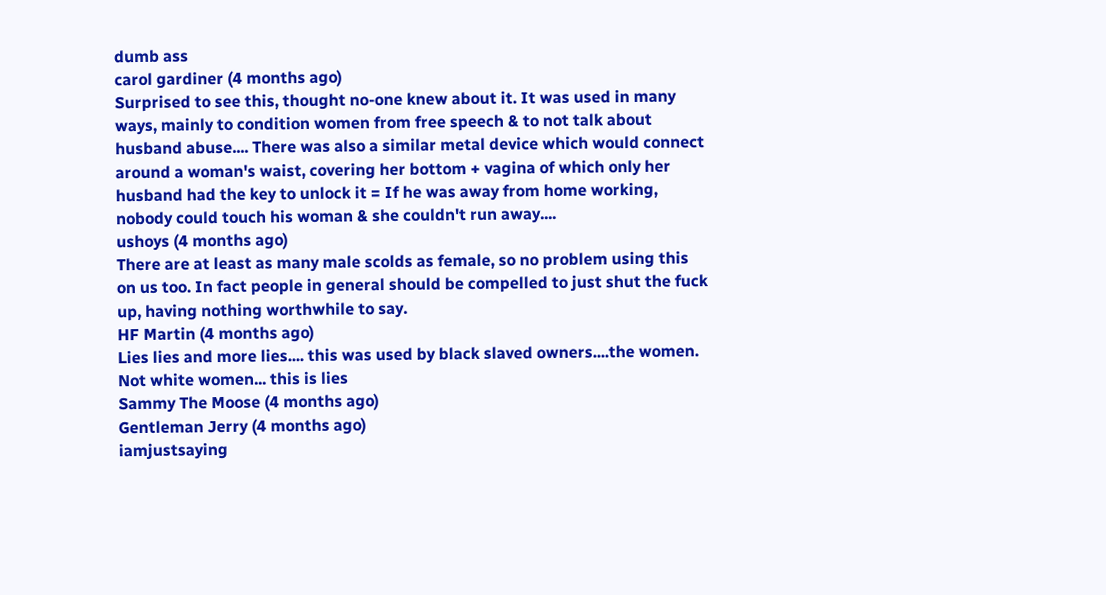dumb ass
carol gardiner (4 months ago)
Surprised to see this, thought no-one knew about it. It was used in many ways, mainly to condition women from free speech & to not talk about husband abuse.... There was also a similar metal device which would connect around a woman's waist, covering her bottom + vagina of which only her husband had the key to unlock it = If he was away from home working, nobody could touch his woman & she couldn't run away....
ushoys (4 months ago)
There are at least as many male scolds as female, so no problem using this on us too. In fact people in general should be compelled to just shut the fuck up, having nothing worthwhile to say.
HF Martin (4 months ago)
Lies lies and more lies.... this was used by black slaved owners....the women. Not white women... this is lies
Sammy The Moose (4 months ago)
Gentleman Jerry (4 months ago)
iamjustsaying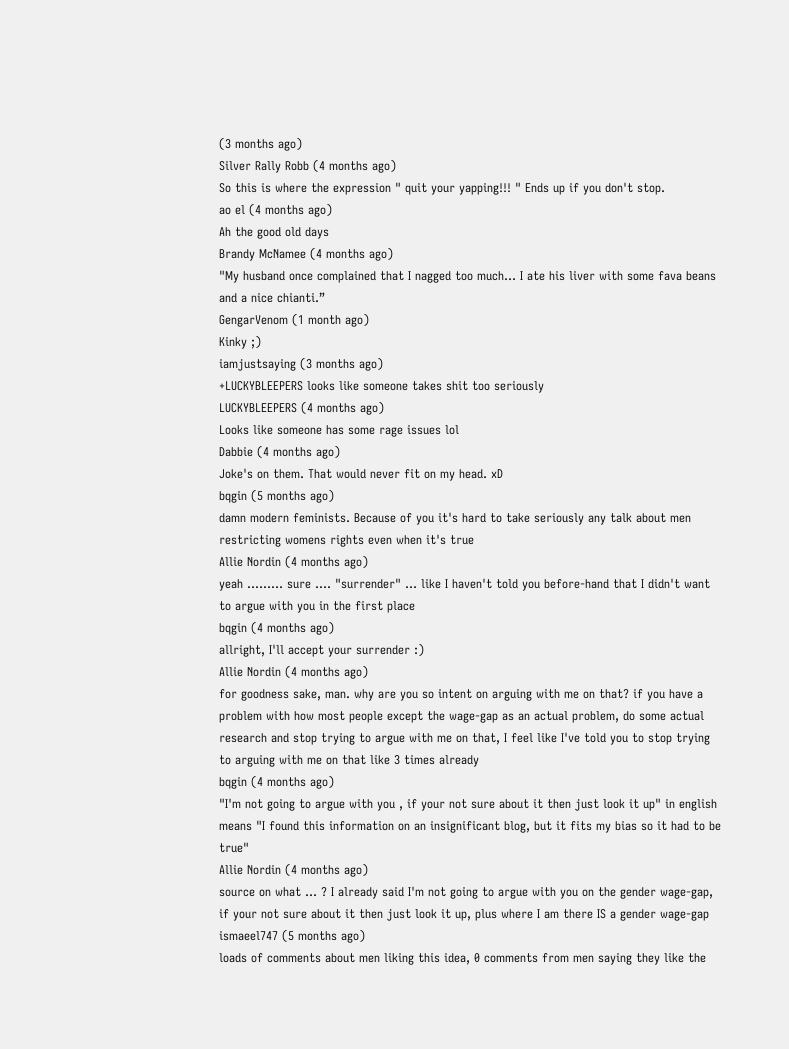(3 months ago)
Silver Rally Robb (4 months ago)
So this is where the expression " quit your yapping!!! " Ends up if you don't stop.
ao el (4 months ago)
Ah the good old days
Brandy McNamee (4 months ago)
"My husband once complained that I nagged too much... I ate his liver with some fava beans and a nice chianti.”
GengarVenom (1 month ago)
Kinky ;)
iamjustsaying (3 months ago)
+LUCKYBLEEPERS looks like someone takes shit too seriously
LUCKYBLEEPERS (4 months ago)
Looks like someone has some rage issues lol
Dabbie (4 months ago)
Joke's on them. That would never fit on my head. xD
bqgin (5 months ago)
damn modern feminists. Because of you it's hard to take seriously any talk about men restricting womens rights even when it's true
Allie Nordin (4 months ago)
yeah ......... sure .... "surrender" ... like I haven't told you before-hand that I didn't want to argue with you in the first place
bqgin (4 months ago)
allright, I'll accept your surrender :)
Allie Nordin (4 months ago)
for goodness sake, man. why are you so intent on arguing with me on that? if you have a problem with how most people except the wage-gap as an actual problem, do some actual research and stop trying to argue with me on that, I feel like I've told you to stop trying to arguing with me on that like 3 times already
bqgin (4 months ago)
"I'm not going to argue with you , if your not sure about it then just look it up" in english means "I found this information on an insignificant blog, but it fits my bias so it had to be true"
Allie Nordin (4 months ago)
source on what ... ? I already said I'm not going to argue with you on the gender wage-gap, if your not sure about it then just look it up, plus where I am there IS a gender wage-gap
ismaeel747 (5 months ago)
loads of comments about men liking this idea, 0 comments from men saying they like the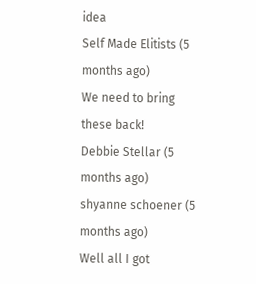idea
Self Made Elitists (5 months ago)
We need to bring these back!
Debbie Stellar (5 months ago)
shyanne schoener (5 months ago)
Well all I got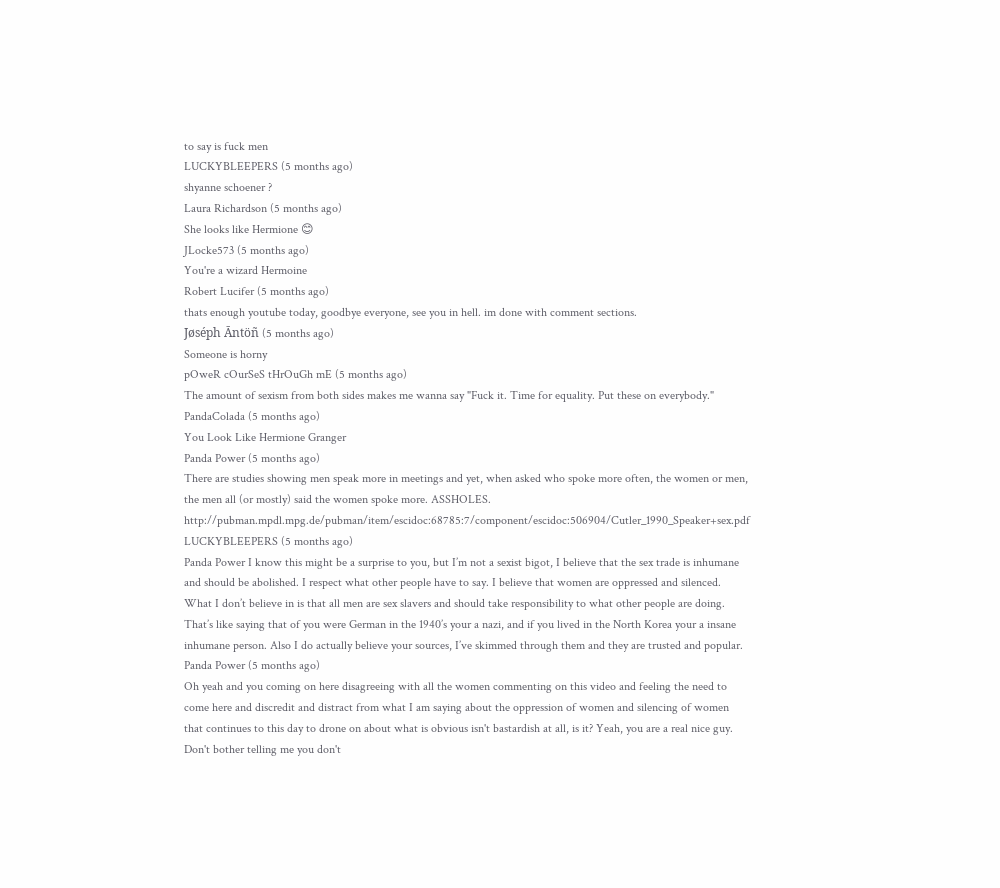to say is fuck men
LUCKYBLEEPERS (5 months ago)
shyanne schoener ?
Laura Richardson (5 months ago)
She looks like Hermione 😊
JLocke573 (5 months ago)
You're a wizard Hermoine
Robert Lucifer (5 months ago)
thats enough youtube today, goodbye everyone, see you in hell. im done with comment sections.
Jøséph Āntöñ (5 months ago)
Someone is horny
pOweR cOurSeS tHrOuGh mE (5 months ago)
The amount of sexism from both sides makes me wanna say "Fuck it. Time for equality. Put these on everybody."
PandaColada (5 months ago)
You Look Like Hermione Granger
Panda Power (5 months ago)
There are studies showing men speak more in meetings and yet, when asked who spoke more often, the women or men, the men all (or mostly) said the women spoke more. ASSHOLES. http://pubman.mpdl.mpg.de/pubman/item/escidoc:68785:7/component/escidoc:506904/Cutler_1990_Speaker+sex.pdf
LUCKYBLEEPERS (5 months ago)
Panda Power I know this might be a surprise to you, but I’m not a sexist bigot, I believe that the sex trade is inhumane and should be abolished. I respect what other people have to say. I believe that women are oppressed and silenced. What I don’t believe in is that all men are sex slavers and should take responsibility to what other people are doing. That’s like saying that of you were German in the 1940’s your a nazi, and if you lived in the North Korea your a insane inhumane person. Also I do actually believe your sources, I’ve skimmed through them and they are trusted and popular.
Panda Power (5 months ago)
Oh yeah and you coming on here disagreeing with all the women commenting on this video and feeling the need to come here and discredit and distract from what I am saying about the oppression of women and silencing of women that continues to this day to drone on about what is obvious isn't bastardish at all, is it? Yeah, you are a real nice guy. Don't bother telling me you don't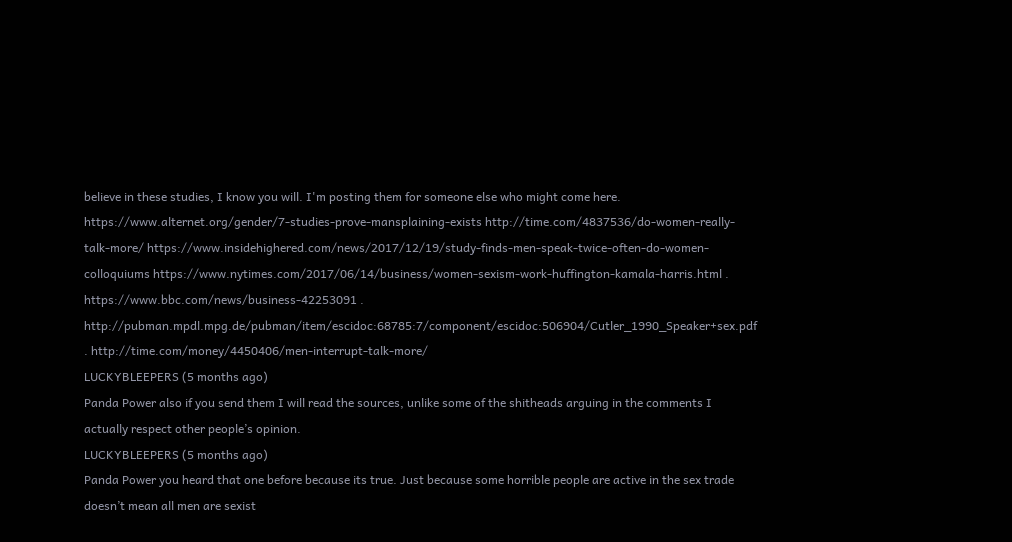believe in these studies, I know you will. I'm posting them for someone else who might come here. https://www.alternet.org/gender/7-studies-prove-mansplaining-exists http://time.com/4837536/do-women-really-talk-more/ https://www.insidehighered.com/news/2017/12/19/study-finds-men-speak-twice-often-do-women-colloquiums https://www.nytimes.com/2017/06/14/business/women-sexism-work-huffington-kamala-harris.html . https://www.bbc.com/news/business-42253091 . http://pubman.mpdl.mpg.de/pubman/item/escidoc:68785:7/component/escidoc:506904/Cutler_1990_Speaker+sex.pdf . http://time.com/money/4450406/men-interrupt-talk-more/
LUCKYBLEEPERS (5 months ago)
Panda Power also if you send them I will read the sources, unlike some of the shitheads arguing in the comments I actually respect other people’s opinion.
LUCKYBLEEPERS (5 months ago)
Panda Power you heard that one before because its true. Just because some horrible people are active in the sex trade doesn’t mean all men are sexist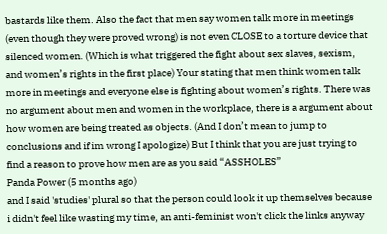bastards like them. Also the fact that men say women talk more in meetings (even though they were proved wrong) is not even CLOSE to a torture device that silenced women. (Which is what triggered the fight about sex slaves, sexism, and women’s rights in the first place) Your stating that men think women talk more in meetings and everyone else is fighting about women’s rights. There was no argument about men and women in the workplace, there is a argument about how women are being treated as objects. (And I don’t mean to jump to conclusions and if im wrong I apologize) But I think that you are just trying to find a reason to prove how men are as you said “ASSHOLES”
Panda Power (5 months ago)
and I said 'studies' plural so that the person could look it up themselves because i didn't feel like wasting my time, an anti-feminist won't click the links anyway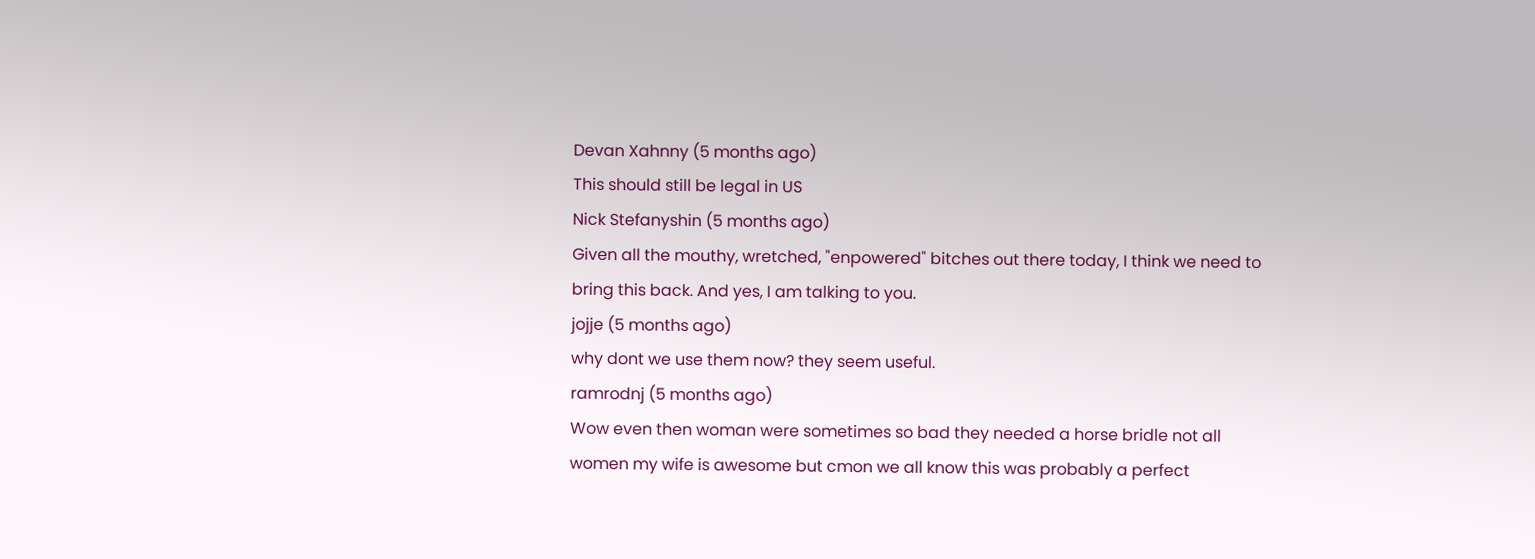Devan Xahnny (5 months ago)
This should still be legal in US
Nick Stefanyshin (5 months ago)
Given all the mouthy, wretched, "enpowered" bitches out there today, I think we need to bring this back. And yes, I am talking to you.
jojje (5 months ago)
why dont we use them now? they seem useful.
ramrodnj (5 months ago)
Wow even then woman were sometimes so bad they needed a horse bridle not all women my wife is awesome but cmon we all know this was probably a perfect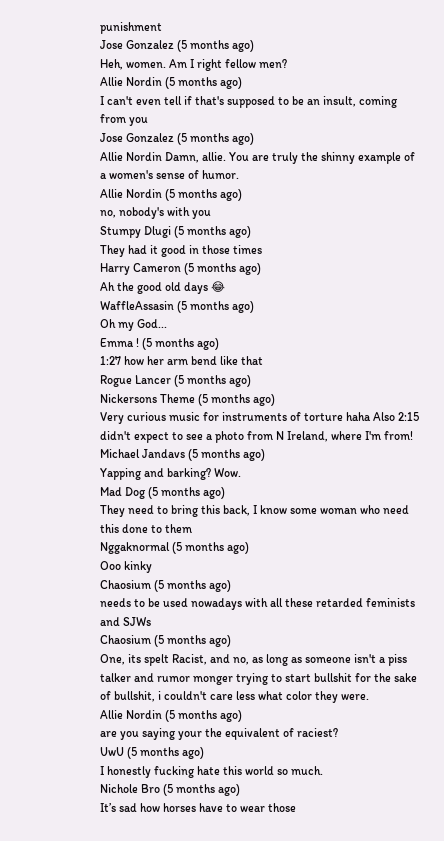punishment
Jose Gonzalez (5 months ago)
Heh, women. Am I right fellow men?
Allie Nordin (5 months ago)
I can't even tell if that's supposed to be an insult, coming from you
Jose Gonzalez (5 months ago)
Allie Nordin Damn, allie. You are truly the shinny example of a women's sense of humor.
Allie Nordin (5 months ago)
no, nobody's with you
Stumpy Dlugi (5 months ago)
They had it good in those times
Harry Cameron (5 months ago)
Ah the good old days 😂
WaffleAssasin (5 months ago)
Oh my God...
Emma ! (5 months ago)
1:27 how her arm bend like that
Rogue Lancer (5 months ago)
Nickersons Theme (5 months ago)
Very curious music for instruments of torture haha Also 2:15 didn't expect to see a photo from N Ireland, where I'm from!
Michael Jandavs (5 months ago)
Yapping and barking? Wow.
Mad Dog (5 months ago)
They need to bring this back, I know some woman who need this done to them
Nggaknormal (5 months ago)
Ooo kinky
Chaosium (5 months ago)
needs to be used nowadays with all these retarded feminists and SJWs
Chaosium (5 months ago)
One, its spelt Racist, and no, as long as someone isn't a piss talker and rumor monger trying to start bullshit for the sake of bullshit, i couldn't care less what color they were.
Allie Nordin (5 months ago)
are you saying your the equivalent of raciest?
UwU (5 months ago)
I honestly fucking hate this world so much.
Nichole Bro (5 months ago)
It’s sad how horses have to wear those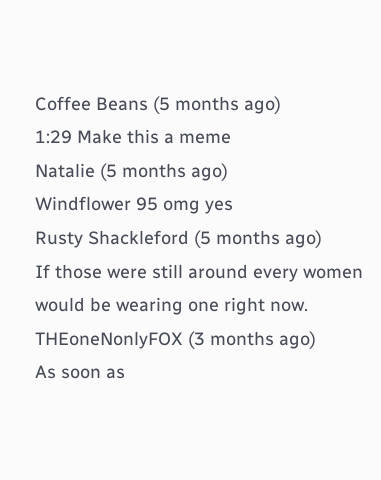Coffee Beans (5 months ago)
1:29 Make this a meme
Natalie (5 months ago)
Windflower 95 omg yes
Rusty Shackleford (5 months ago)
If those were still around every women would be wearing one right now.
THEoneNonlyFOX (3 months ago)
As soon as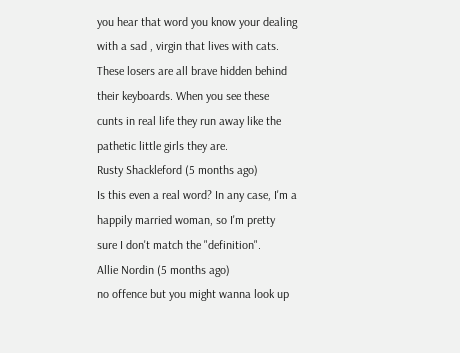you hear that word you know your dealing with a sad , virgin that lives with cats. These losers are all brave hidden behind their keyboards. When you see these cunts in real life they run away like the pathetic little girls they are.
Rusty Shackleford (5 months ago)
Is this even a real word? In any case, I'm a happily married woman, so I'm pretty sure I don't match the "definition".
Allie Nordin (5 months ago)
no offence but you might wanna look up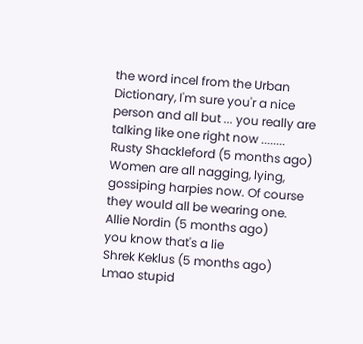the word incel from the Urban Dictionary, I'm sure you'r a nice person and all but ... you really are talking like one right now ........
Rusty Shackleford (5 months ago)
Women are all nagging, lying, gossiping harpies now. Of course they would all be wearing one.
Allie Nordin (5 months ago)
you know that's a lie
Shrek Keklus (5 months ago)
Lmao stupid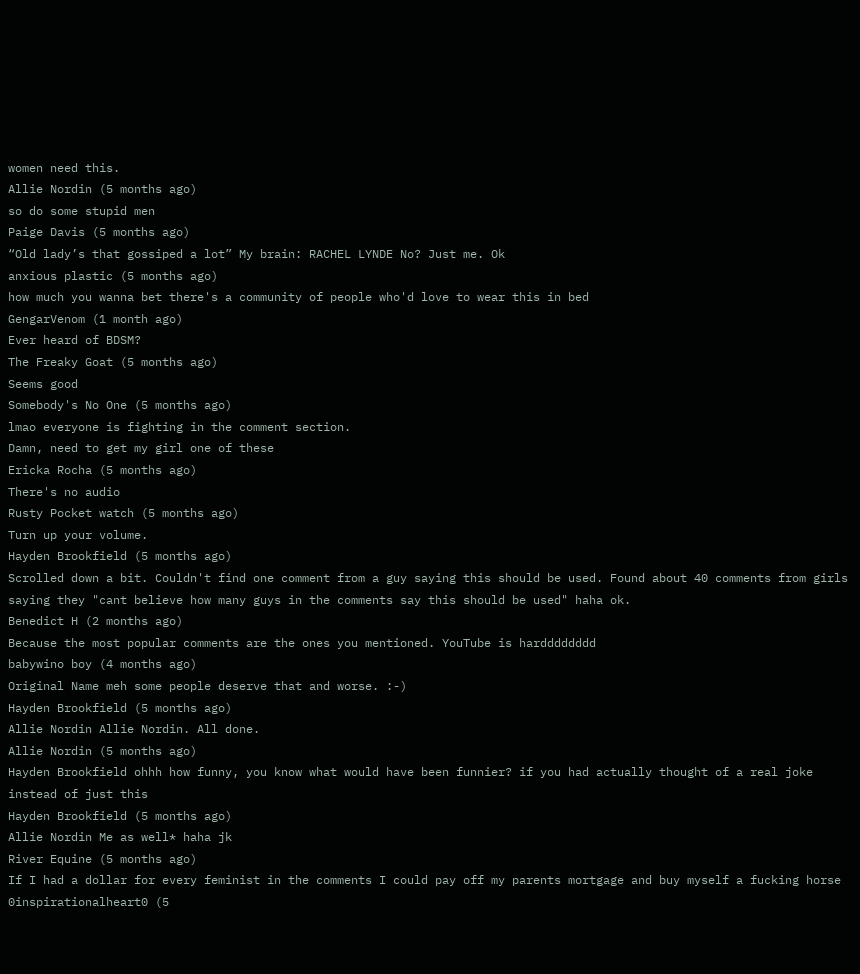women need this.
Allie Nordin (5 months ago)
so do some stupid men
Paige Davis (5 months ago)
“Old lady’s that gossiped a lot” My brain: RACHEL LYNDE No? Just me. Ok
anxious plastic (5 months ago)
how much you wanna bet there's a community of people who'd love to wear this in bed
GengarVenom (1 month ago)
Ever heard of BDSM?
The Freaky Goat (5 months ago)
Seems good
Somebody's No One (5 months ago)
lmao everyone is fighting in the comment section.
Damn, need to get my girl one of these
Ericka Rocha (5 months ago)
There's no audio
Rusty Pocket watch (5 months ago)
Turn up your volume.
Hayden Brookfield (5 months ago)
Scrolled down a bit. Couldn't find one comment from a guy saying this should be used. Found about 40 comments from girls saying they "cant believe how many guys in the comments say this should be used" haha ok.
Benedict H (2 months ago)
Because the most popular comments are the ones you mentioned. YouTube is hardddddddd
babywino boy (4 months ago)
Original Name meh some people deserve that and worse. :-)
Hayden Brookfield (5 months ago)
Allie Nordin Allie Nordin. All done.
Allie Nordin (5 months ago)
Hayden Brookfield ohhh how funny, you know what would have been funnier? if you had actually thought of a real joke instead of just this
Hayden Brookfield (5 months ago)
Allie Nordin Me as well* haha jk
River Equine (5 months ago)
If I had a dollar for every feminist in the comments I could pay off my parents mortgage and buy myself a fucking horse
0inspirationalheart0 (5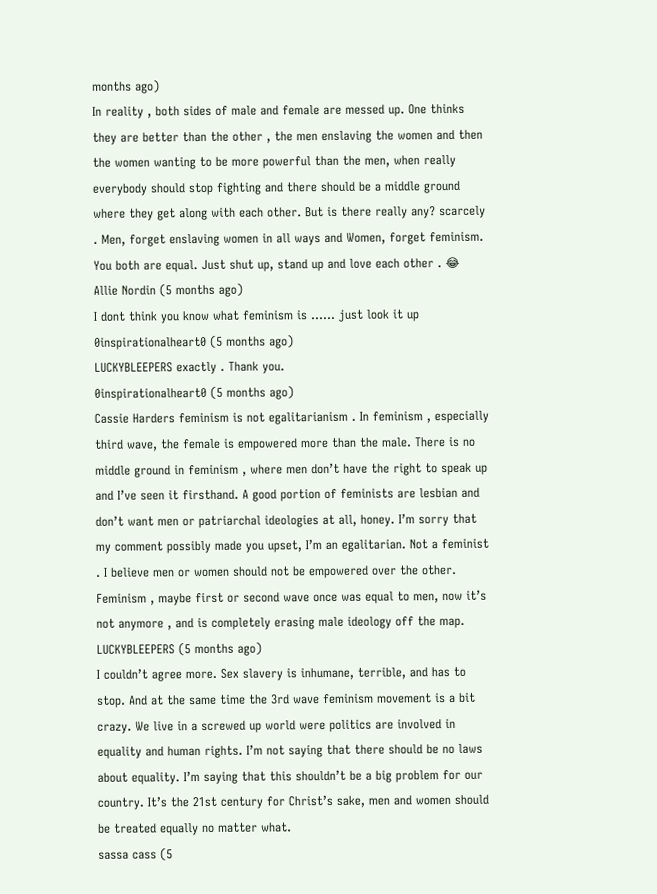months ago)
In reality , both sides of male and female are messed up. One thinks they are better than the other , the men enslaving the women and then the women wanting to be more powerful than the men, when really everybody should stop fighting and there should be a middle ground where they get along with each other. But is there really any? scarcely . Men, forget enslaving women in all ways and Women, forget feminism. You both are equal. Just shut up, stand up and love each other . 😂
Allie Nordin (5 months ago)
I dont think you know what feminism is ...... just look it up
0inspirationalheart0 (5 months ago)
LUCKYBLEEPERS exactly . Thank you.
0inspirationalheart0 (5 months ago)
Cassie Harders feminism is not egalitarianism . In feminism , especially third wave, the female is empowered more than the male. There is no middle ground in feminism , where men don’t have the right to speak up and I’ve seen it firsthand. A good portion of feminists are lesbian and don’t want men or patriarchal ideologies at all, honey. I’m sorry that my comment possibly made you upset, I’m an egalitarian. Not a feminist . I believe men or women should not be empowered over the other. Feminism , maybe first or second wave once was equal to men, now it’s not anymore , and is completely erasing male ideology off the map.
LUCKYBLEEPERS (5 months ago)
I couldn’t agree more. Sex slavery is inhumane, terrible, and has to stop. And at the same time the 3rd wave feminism movement is a bit crazy. We live in a screwed up world were politics are involved in equality and human rights. I’m not saying that there should be no laws about equality. I’m saying that this shouldn’t be a big problem for our country. It’s the 21st century for Christ’s sake, men and women should be treated equally no matter what.
sassa cass (5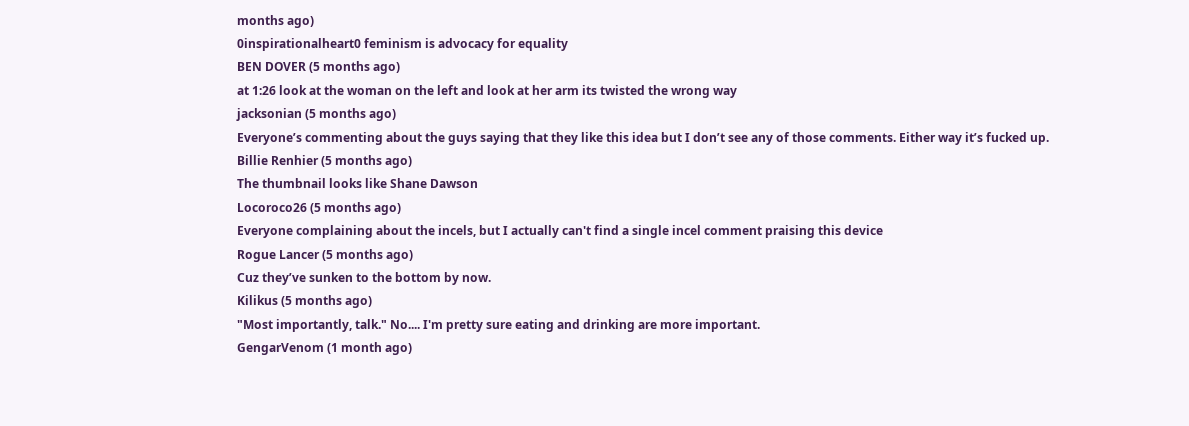months ago)
0inspirationalheart0 feminism is advocacy for equality
BEN DOVER (5 months ago)
at 1:26 look at the woman on the left and look at her arm its twisted the wrong way
jacksonian (5 months ago)
Everyone’s commenting about the guys saying that they like this idea but I don’t see any of those comments. Either way it’s fucked up.
Billie Renhier (5 months ago)
The thumbnail looks like Shane Dawson
Locoroco26 (5 months ago)
Everyone complaining about the incels, but I actually can't find a single incel comment praising this device
Rogue Lancer (5 months ago)
Cuz they’ve sunken to the bottom by now.
Kilikus (5 months ago)
"Most importantly, talk." No.... I'm pretty sure eating and drinking are more important.
GengarVenom (1 month ago)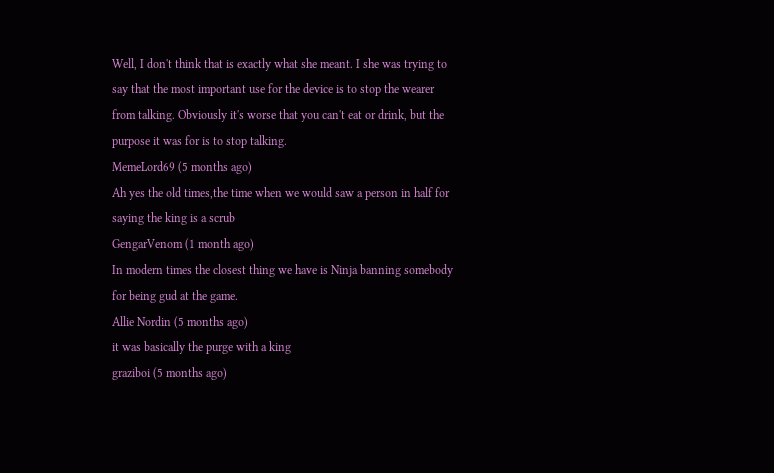Well, I don't think that is exactly what she meant. I she was trying to say that the most important use for the device is to stop the wearer from talking. Obviously it's worse that you can't eat or drink, but the purpose it was for is to stop talking.
MemeLord69 (5 months ago)
Ah yes the old times,the time when we would saw a person in half for saying the king is a scrub
GengarVenom (1 month ago)
In modern times the closest thing we have is Ninja banning somebody for being gud at the game.
Allie Nordin (5 months ago)
it was basically the purge with a king
graziboi (5 months ago)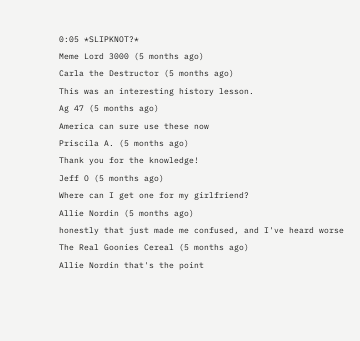0:05 *SLIPKNOT?*
Meme Lord 3000 (5 months ago)
Carla the Destructor (5 months ago)
This was an interesting history lesson.
Ag 47 (5 months ago)
America can sure use these now
Priscila A. (5 months ago)
Thank you for the knowledge!
Jeff O (5 months ago)
Where can I get one for my girlfriend?
Allie Nordin (5 months ago)
honestly that just made me confused, and I've heard worse
The Real Goonies Cereal (5 months ago)
Allie Nordin that's the point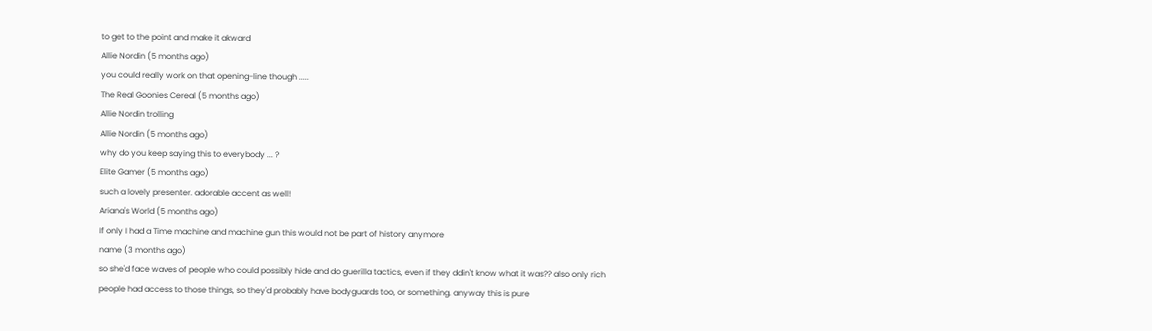to get to the point and make it akward
Allie Nordin (5 months ago)
you could really work on that opening-line though .....
The Real Goonies Cereal (5 months ago)
Allie Nordin trolling
Allie Nordin (5 months ago)
why do you keep saying this to everybody ... ?
Elite Gamer (5 months ago)
such a lovely presenter. adorable accent as well!
Ariana's World (5 months ago)
If only I had a Time machine and machine gun this would not be part of history anymore
name (3 months ago)
so she'd face waves of people who could possibly hide and do guerilla tactics, even if they ddin't know what it was?? also only rich people had access to those things, so they'd probably have bodyguards too, or something. anyway this is pure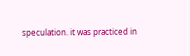speculation. it was practiced in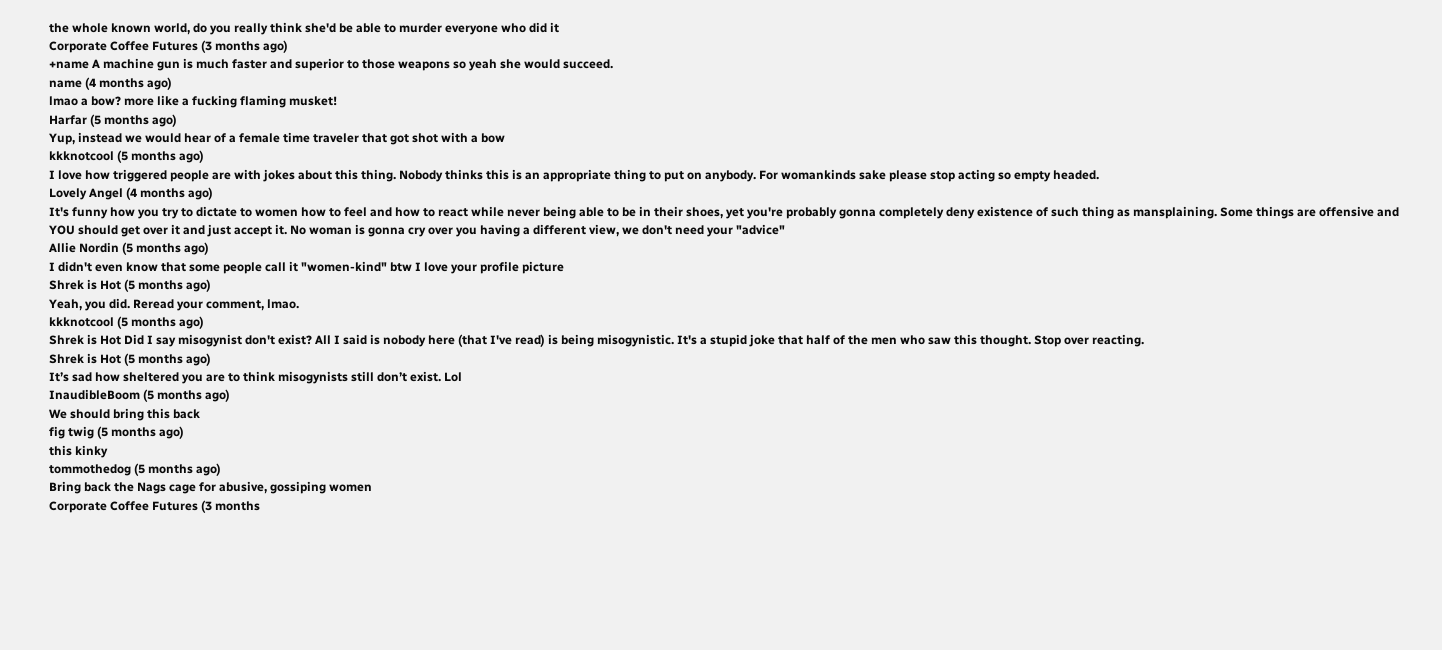the whole known world, do you really think she'd be able to murder everyone who did it
Corporate Coffee Futures (3 months ago)
+name A machine gun is much faster and superior to those weapons so yeah she would succeed.
name (4 months ago)
lmao a bow? more like a fucking flaming musket!
Harfar (5 months ago)
Yup, instead we would hear of a female time traveler that got shot with a bow
kkknotcool (5 months ago)
I love how triggered people are with jokes about this thing. Nobody thinks this is an appropriate thing to put on anybody. For womankinds sake please stop acting so empty headed.
Lovely Angel (4 months ago)
It's funny how you try to dictate to women how to feel and how to react while never being able to be in their shoes, yet you're probably gonna completely deny existence of such thing as mansplaining. Some things are offensive and YOU should get over it and just accept it. No woman is gonna cry over you having a different view, we don't need your "advice"
Allie Nordin (5 months ago)
I didn't even know that some people call it "women-kind" btw I love your profile picture
Shrek is Hot (5 months ago)
Yeah, you did. Reread your comment, lmao.
kkknotcool (5 months ago)
Shrek is Hot Did I say misogynist don't exist? All I said is nobody here (that I've read) is being misogynistic. It's a stupid joke that half of the men who saw this thought. Stop over reacting.
Shrek is Hot (5 months ago)
It’s sad how sheltered you are to think misogynists still don’t exist. Lol
InaudibleBoom (5 months ago)
We should bring this back
fig twig (5 months ago)
this kinky
tommothedog (5 months ago)
Bring back the Nags cage for abusive, gossiping women
Corporate Coffee Futures (3 months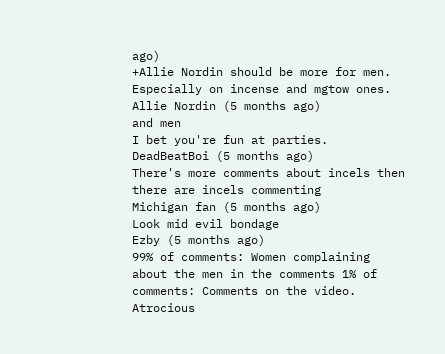ago)
+Allie Nordin should be more for men. Especially on incense and mgtow ones.
Allie Nordin (5 months ago)
and men
I bet you're fun at parties.
DeadBeatBoi (5 months ago)
There's more comments about incels then there are incels commenting
Michigan fan (5 months ago)
Look mid evil bondage
Ezby (5 months ago)
99% of comments: Women complaining about the men in the comments 1% of comments: Comments on the video.
Atrocious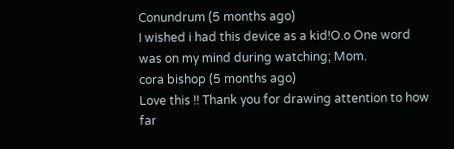Conundrum (5 months ago)
I wished i had this device as a kid!O.o One word was on my mind during watching; Mom.
cora bishop (5 months ago)
Love this !! Thank you for drawing attention to how far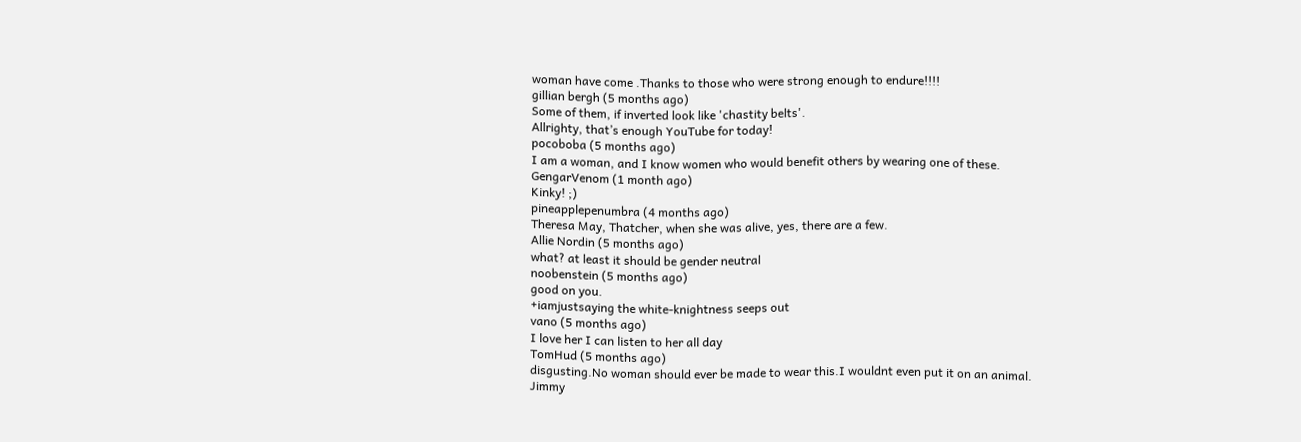woman have come .Thanks to those who were strong enough to endure!!!!
gillian bergh (5 months ago)
Some of them, if inverted look like 'chastity belts'.
Allrighty, that’s enough YouTube for today!
pocoboba (5 months ago)
I am a woman, and I know women who would benefit others by wearing one of these.
GengarVenom (1 month ago)
Kinky! ;)
pineapplepenumbra (4 months ago)
Theresa May, Thatcher, when she was alive, yes, there are a few.
Allie Nordin (5 months ago)
what? at least it should be gender neutral
noobenstein (5 months ago)
good on you.
+iamjustsaying the white-knightness seeps out
vano (5 months ago)
I love her I can listen to her all day
TomHud (5 months ago)
disgusting.No woman should ever be made to wear this.I wouldnt even put it on an animal.
Jimmy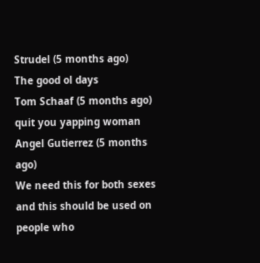Strudel (5 months ago)
The good ol days
Tom Schaaf (5 months ago)
quit you yapping woman
Angel Gutierrez (5 months ago)
We need this for both sexes and this should be used on people who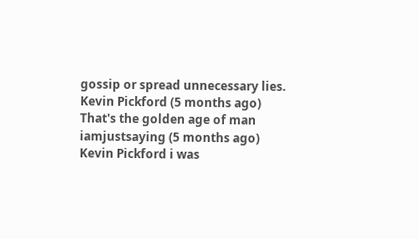gossip or spread unnecessary lies.
Kevin Pickford (5 months ago)
That's the golden age of man
iamjustsaying (5 months ago)
Kevin Pickford i was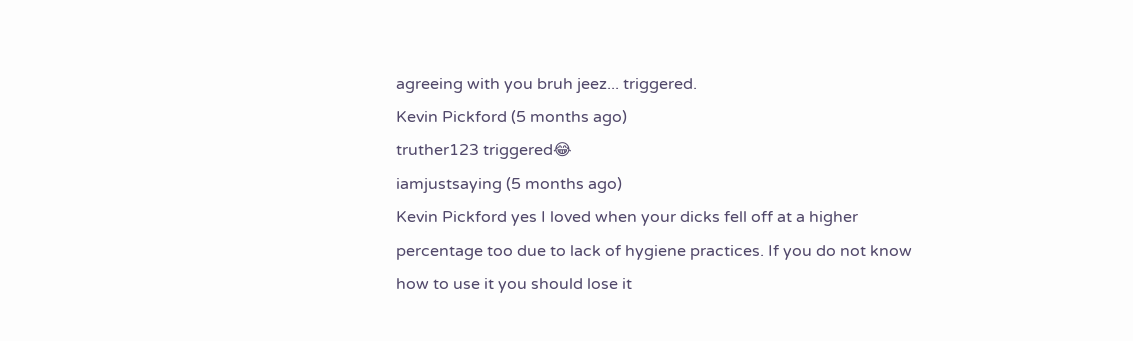agreeing with you bruh jeez... triggered.
Kevin Pickford (5 months ago)
truther123 triggered😂
iamjustsaying (5 months ago)
Kevin Pickford yes I loved when your dicks fell off at a higher percentage too due to lack of hygiene practices. If you do not know how to use it you should lose it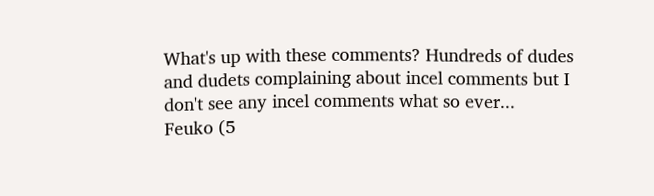What's up with these comments? Hundreds of dudes and dudets complaining about incel comments but I don't see any incel comments what so ever...
Feuko (5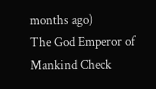months ago)
The God Emperor of Mankind Check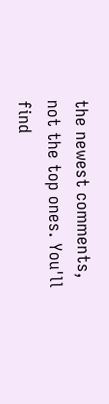the newest comments, not the top ones. You'll find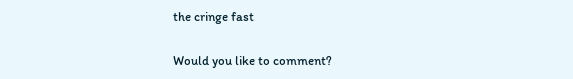the cringe fast

Would you like to comment?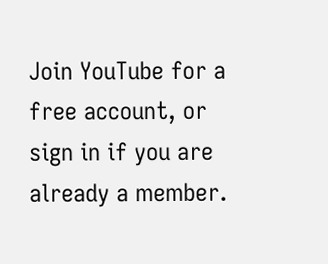Join YouTube for a free account, or sign in if you are already a member.